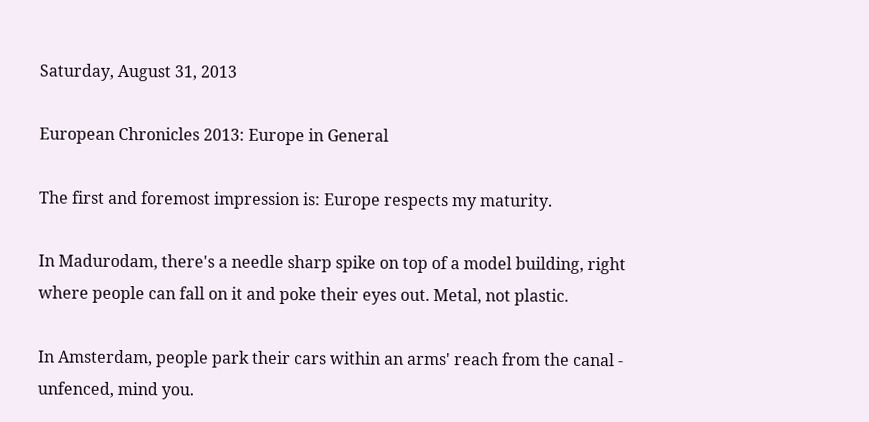Saturday, August 31, 2013

European Chronicles 2013: Europe in General

The first and foremost impression is: Europe respects my maturity.

In Madurodam, there's a needle sharp spike on top of a model building, right where people can fall on it and poke their eyes out. Metal, not plastic.

In Amsterdam, people park their cars within an arms' reach from the canal - unfenced, mind you.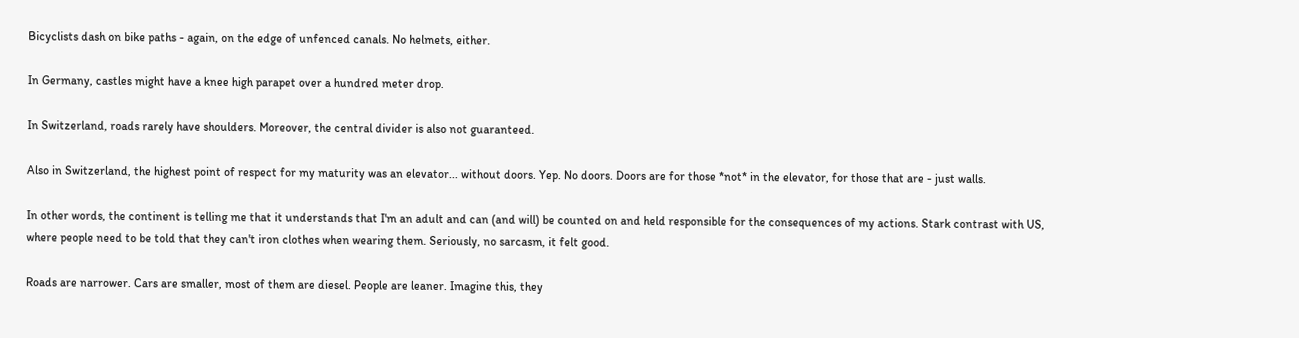Bicyclists dash on bike paths - again, on the edge of unfenced canals. No helmets, either.

In Germany, castles might have a knee high parapet over a hundred meter drop.

In Switzerland, roads rarely have shoulders. Moreover, the central divider is also not guaranteed.

Also in Switzerland, the highest point of respect for my maturity was an elevator... without doors. Yep. No doors. Doors are for those *not* in the elevator, for those that are - just walls.

In other words, the continent is telling me that it understands that I'm an adult and can (and will) be counted on and held responsible for the consequences of my actions. Stark contrast with US, where people need to be told that they can't iron clothes when wearing them. Seriously, no sarcasm, it felt good.

Roads are narrower. Cars are smaller, most of them are diesel. People are leaner. Imagine this, they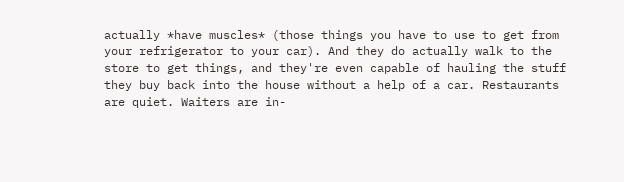actually *have muscles* (those things you have to use to get from your refrigerator to your car). And they do actually walk to the store to get things, and they're even capable of hauling the stuff they buy back into the house without a help of a car. Restaurants are quiet. Waiters are in-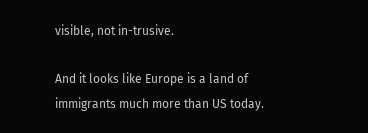visible, not in-trusive.

And it looks like Europe is a land of immigrants much more than US today.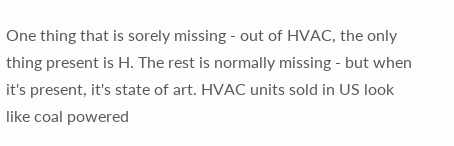One thing that is sorely missing - out of HVAC, the only thing present is H. The rest is normally missing - but when it's present, it's state of art. HVAC units sold in US look like coal powered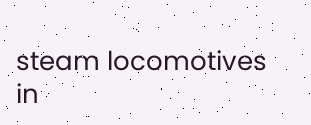steam locomotives in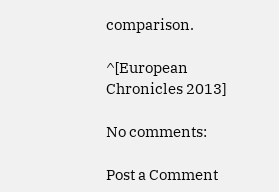comparison.

^[European Chronicles 2013]

No comments:

Post a Comment